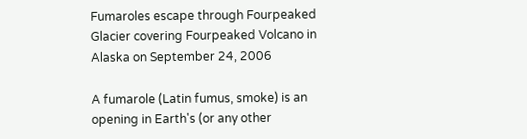Fumaroles escape through Fourpeaked Glacier covering Fourpeaked Volcano in Alaska on September 24, 2006

A fumarole (Latin fumus, smoke) is an opening in Earth's (or any other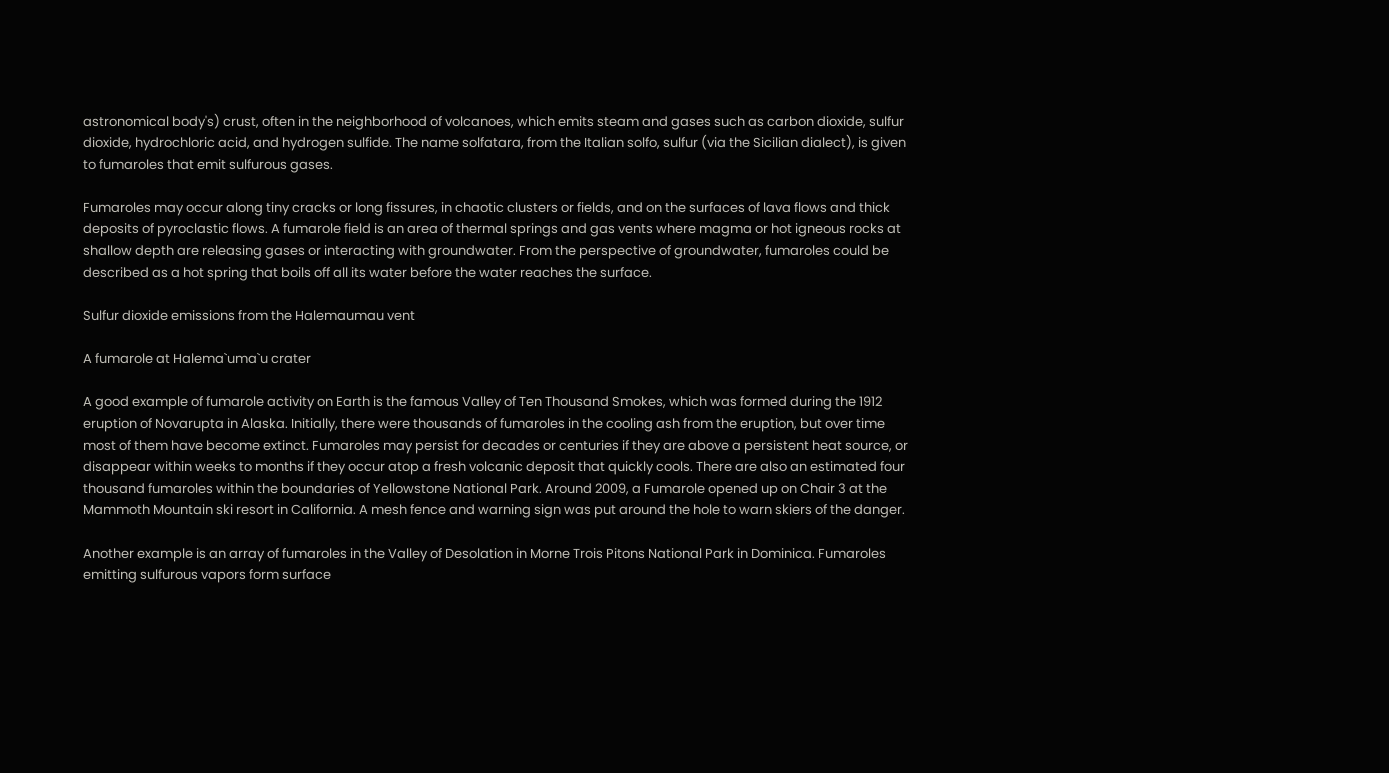astronomical body's) crust, often in the neighborhood of volcanoes, which emits steam and gases such as carbon dioxide, sulfur dioxide, hydrochloric acid, and hydrogen sulfide. The name solfatara, from the Italian solfo, sulfur (via the Sicilian dialect), is given to fumaroles that emit sulfurous gases.

Fumaroles may occur along tiny cracks or long fissures, in chaotic clusters or fields, and on the surfaces of lava flows and thick deposits of pyroclastic flows. A fumarole field is an area of thermal springs and gas vents where magma or hot igneous rocks at shallow depth are releasing gases or interacting with groundwater. From the perspective of groundwater, fumaroles could be described as a hot spring that boils off all its water before the water reaches the surface.

Sulfur dioxide emissions from the Halemaumau vent

A fumarole at Halema`uma`u crater

A good example of fumarole activity on Earth is the famous Valley of Ten Thousand Smokes, which was formed during the 1912 eruption of Novarupta in Alaska. Initially, there were thousands of fumaroles in the cooling ash from the eruption, but over time most of them have become extinct. Fumaroles may persist for decades or centuries if they are above a persistent heat source, or disappear within weeks to months if they occur atop a fresh volcanic deposit that quickly cools. There are also an estimated four thousand fumaroles within the boundaries of Yellowstone National Park. Around 2009, a Fumarole opened up on Chair 3 at the Mammoth Mountain ski resort in California. A mesh fence and warning sign was put around the hole to warn skiers of the danger.

Another example is an array of fumaroles in the Valley of Desolation in Morne Trois Pitons National Park in Dominica. Fumaroles emitting sulfurous vapors form surface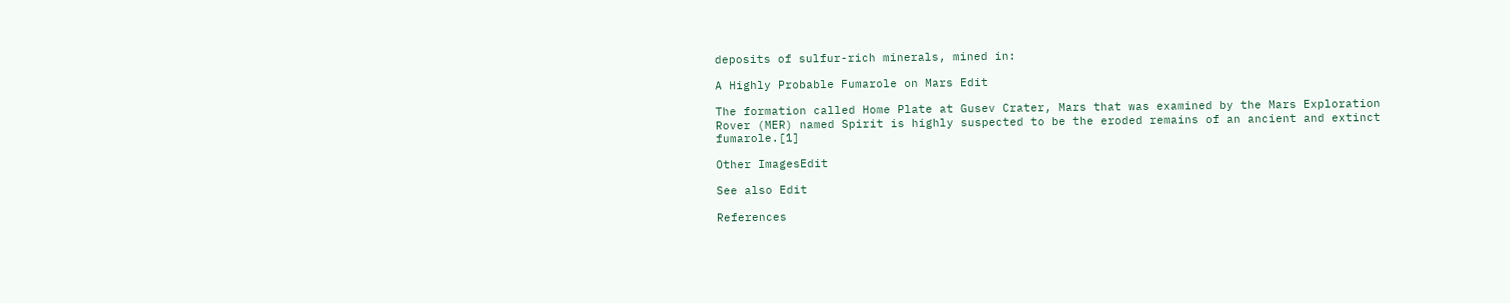deposits of sulfur-rich minerals, mined in:

A Highly Probable Fumarole on Mars Edit

The formation called Home Plate at Gusev Crater, Mars that was examined by the Mars Exploration Rover (MER) named Spirit is highly suspected to be the eroded remains of an ancient and extinct fumarole.[1]

Other ImagesEdit

See also Edit

References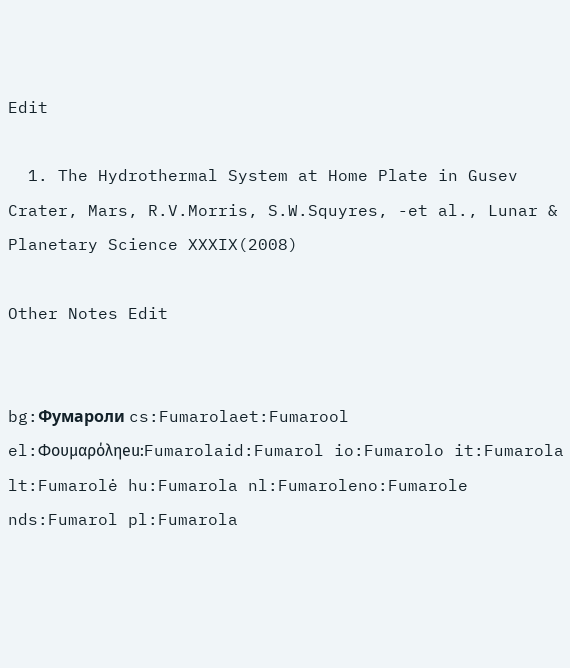Edit

  1. The Hydrothermal System at Home Plate in Gusev Crater, Mars, R.V.Morris, S.W.Squyres, -et al., Lunar & Planetary Science XXXIX(2008)

Other Notes Edit


bg:Фумароли cs:Fumarolaet:Fumarool el:Φουμαρόληeu:Fumarolaid:Fumarol io:Fumarolo it:Fumarola lt:Fumarolė hu:Fumarola nl:Fumaroleno:Fumarole nds:Fumarol pl:Fumarola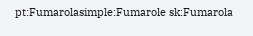pt:Fumarolasimple:Fumarole sk:Fumarola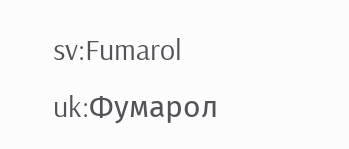sv:Fumarol uk:Фумарол